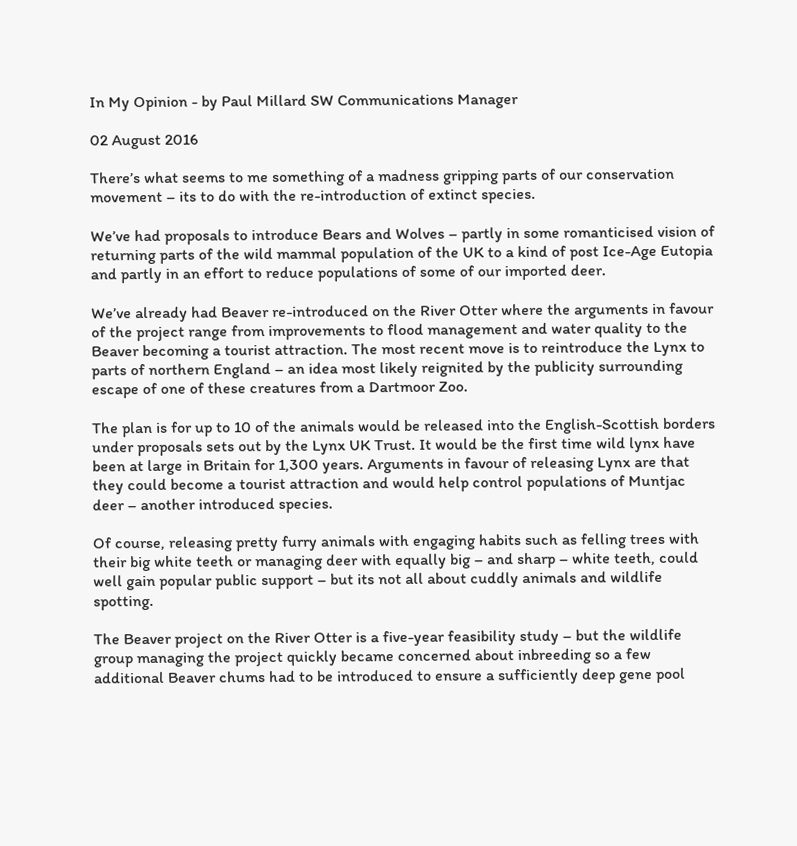In My Opinion - by Paul Millard SW Communications Manager

02 August 2016

There’s what seems to me something of a madness gripping parts of our conservation movement – its to do with the re-introduction of extinct species.

We’ve had proposals to introduce Bears and Wolves – partly in some romanticised vision of returning parts of the wild mammal population of the UK to a kind of post Ice-Age Eutopia and partly in an effort to reduce populations of some of our imported deer.

We’ve already had Beaver re-introduced on the River Otter where the arguments in favour of the project range from improvements to flood management and water quality to the Beaver becoming a tourist attraction. The most recent move is to reintroduce the Lynx to parts of northern England – an idea most likely reignited by the publicity surrounding escape of one of these creatures from a Dartmoor Zoo.

The plan is for up to 10 of the animals would be released into the English-Scottish borders under proposals sets out by the Lynx UK Trust. It would be the first time wild lynx have been at large in Britain for 1,300 years. Arguments in favour of releasing Lynx are that they could become a tourist attraction and would help control populations of Muntjac deer – another introduced species.

Of course, releasing pretty furry animals with engaging habits such as felling trees with their big white teeth or managing deer with equally big – and sharp – white teeth, could well gain popular public support – but its not all about cuddly animals and wildlife spotting.

The Beaver project on the River Otter is a five-year feasibility study – but the wildlife group managing the project quickly became concerned about inbreeding so a few additional Beaver chums had to be introduced to ensure a sufficiently deep gene pool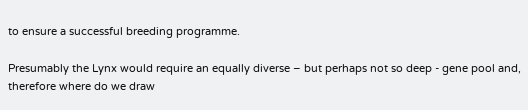to ensure a successful breeding programme.

Presumably the Lynx would require an equally diverse – but perhaps not so deep - gene pool and, therefore where do we draw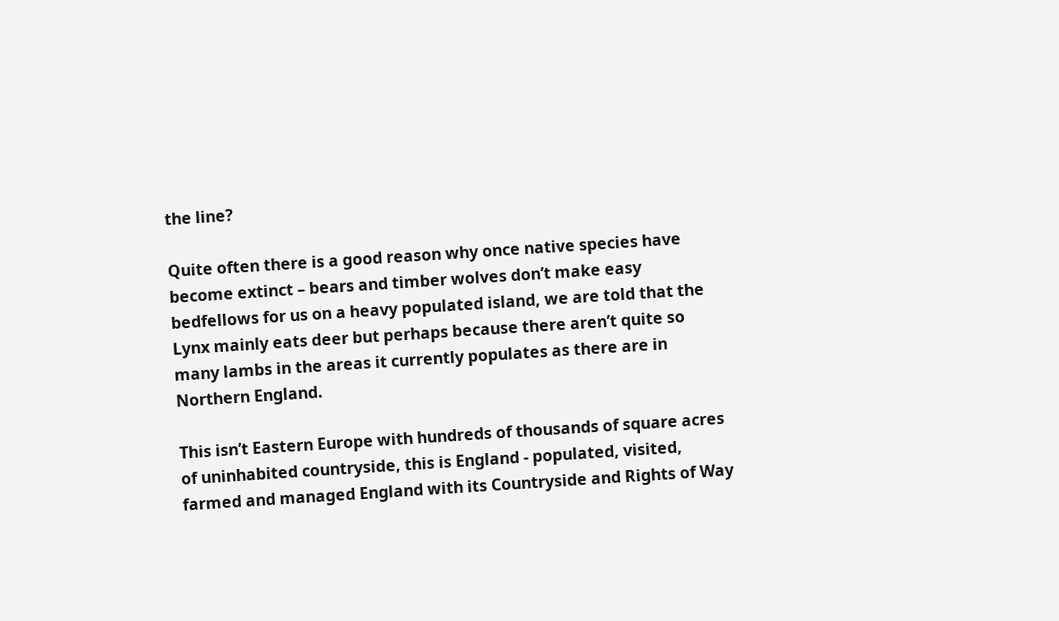the line?

Quite often there is a good reason why once native species have become extinct – bears and timber wolves don’t make easy bedfellows for us on a heavy populated island, we are told that the Lynx mainly eats deer but perhaps because there aren’t quite so many lambs in the areas it currently populates as there are in Northern England.

This isn’t Eastern Europe with hundreds of thousands of square acres of uninhabited countryside, this is England - populated, visited, farmed and managed England with its Countryside and Rights of Way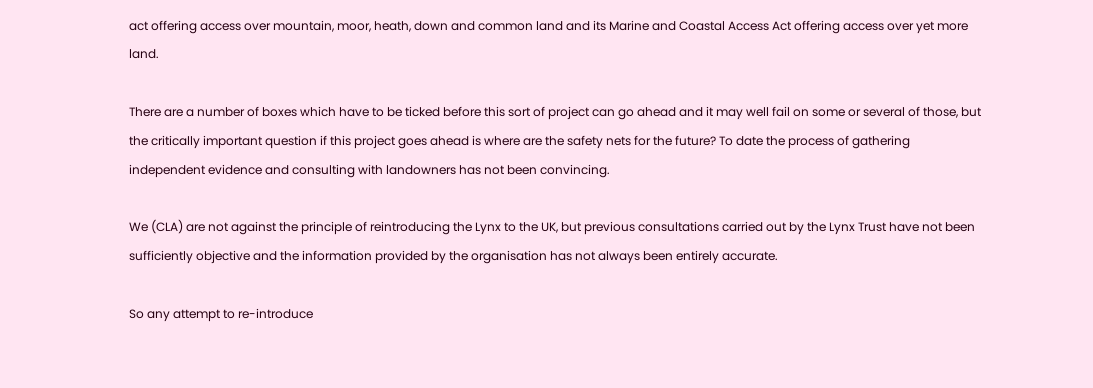act offering access over mountain, moor, heath, down and common land and its Marine and Coastal Access Act offering access over yet more land.

There are a number of boxes which have to be ticked before this sort of project can go ahead and it may well fail on some or several of those, but the critically important question if this project goes ahead is where are the safety nets for the future? To date the process of gathering independent evidence and consulting with landowners has not been convincing.

We (CLA) are not against the principle of reintroducing the Lynx to the UK, but previous consultations carried out by the Lynx Trust have not been sufficiently objective and the information provided by the organisation has not always been entirely accurate.

So any attempt to re-introduce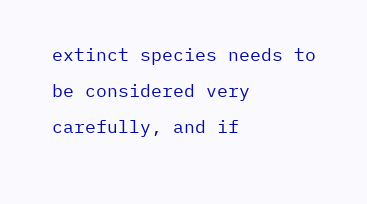extinct species needs to be considered very carefully, and if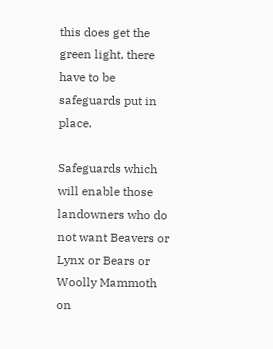this does get the green light, there have to be safeguards put in place.

Safeguards which will enable those landowners who do not want Beavers or Lynx or Bears or Woolly Mammoth on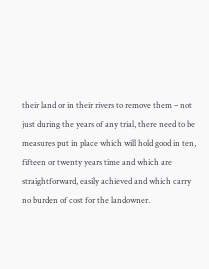their land or in their rivers to remove them – not just during the years of any trial, there need to be measures put in place which will hold good in ten, fifteen or twenty years time and which are straightforward, easily achieved and which carry no burden of cost for the landowner.